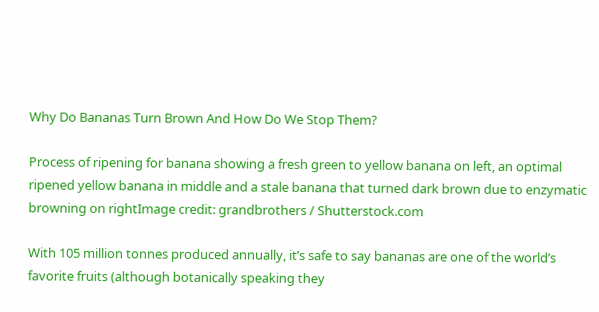Why Do Bananas Turn Brown And How Do We Stop Them?

Process of ripening for banana showing a fresh green to yellow banana on left, an optimal ripened yellow banana in middle and a stale banana that turned dark brown due to enzymatic browning on rightImage credit: grandbrothers / Shutterstock.com

With 105 million tonnes produced annually, it’s safe to say bananas are one of the world’s favorite fruits (although botanically speaking they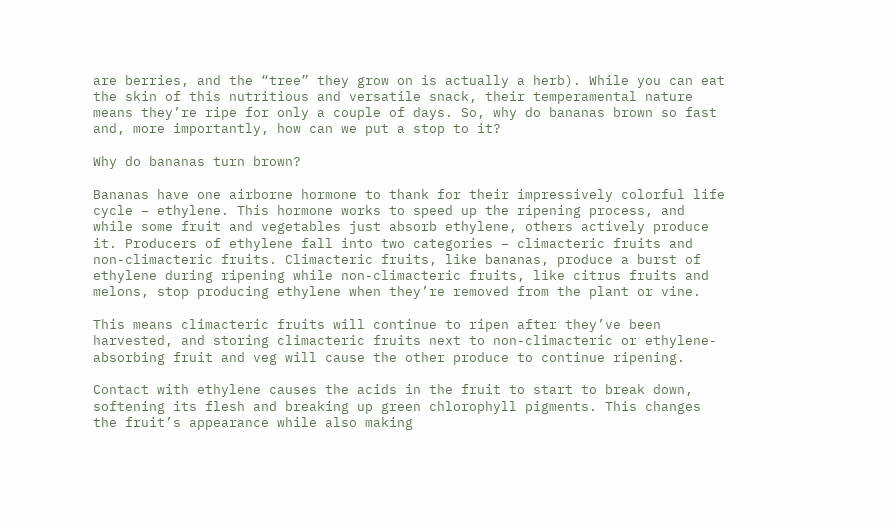are berries, and the “tree” they grow on is actually a herb). While you can eat the skin of this nutritious and versatile snack, their temperamental nature means they’re ripe for only a couple of days. So, why do bananas brown so fast and, more importantly, how can we put a stop to it?

Why do bananas turn brown?

Bananas have one airborne hormone to thank for their impressively colorful life cycle – ethylene. This hormone works to speed up the ripening process, and while some fruit and vegetables just absorb ethylene, others actively produce it. Producers of ethylene fall into two categories – climacteric fruits and non-climacteric fruits. Climacteric fruits, like bananas, produce a burst of ethylene during ripening while non-climacteric fruits, like citrus fruits and melons, stop producing ethylene when they’re removed from the plant or vine.

This means climacteric fruits will continue to ripen after they’ve been harvested, and storing climacteric fruits next to non-climacteric or ethylene-absorbing fruit and veg will cause the other produce to continue ripening.

Contact with ethylene causes the acids in the fruit to start to break down, softening its flesh and breaking up green chlorophyll pigments. This changes the fruit’s appearance while also making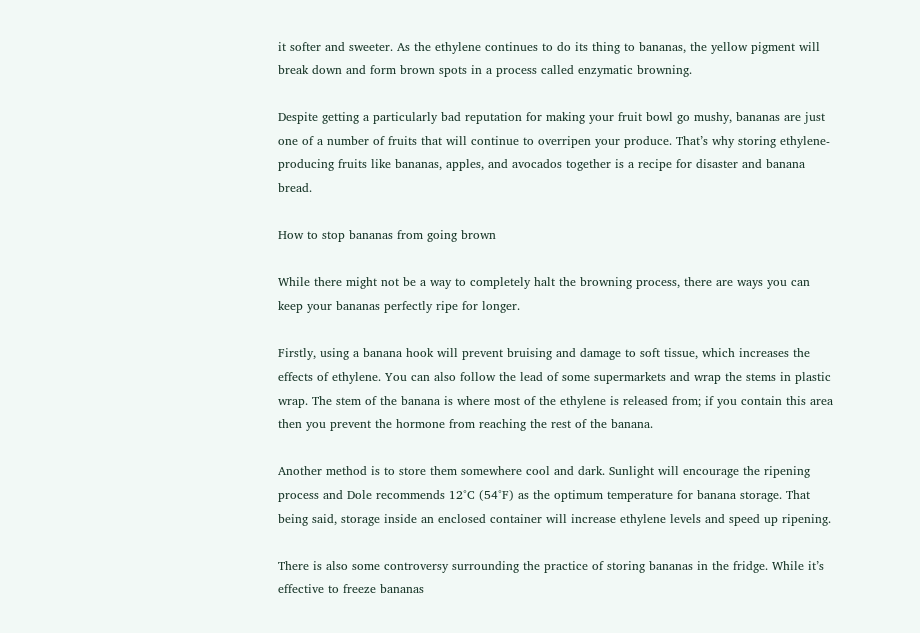it softer and sweeter. As the ethylene continues to do its thing to bananas, the yellow pigment will break down and form brown spots in a process called enzymatic browning.

Despite getting a particularly bad reputation for making your fruit bowl go mushy, bananas are just one of a number of fruits that will continue to overripen your produce. That’s why storing ethylene-producing fruits like bananas, apples, and avocados together is a recipe for disaster and banana bread.

How to stop bananas from going brown

While there might not be a way to completely halt the browning process, there are ways you can keep your bananas perfectly ripe for longer.

Firstly, using a banana hook will prevent bruising and damage to soft tissue, which increases the effects of ethylene. You can also follow the lead of some supermarkets and wrap the stems in plastic wrap. The stem of the banana is where most of the ethylene is released from; if you contain this area then you prevent the hormone from reaching the rest of the banana.

Another method is to store them somewhere cool and dark. Sunlight will encourage the ripening process and Dole recommends 12°C (54°F) as the optimum temperature for banana storage. That being said, storage inside an enclosed container will increase ethylene levels and speed up ripening.

There is also some controversy surrounding the practice of storing bananas in the fridge. While it’s effective to freeze bananas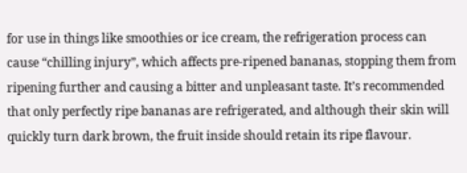for use in things like smoothies or ice cream, the refrigeration process can cause “chilling injury”, which affects pre-ripened bananas, stopping them from ripening further and causing a bitter and unpleasant taste. It’s recommended that only perfectly ripe bananas are refrigerated, and although their skin will quickly turn dark brown, the fruit inside should retain its ripe flavour.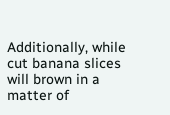Additionally, while cut banana slices will brown in a matter of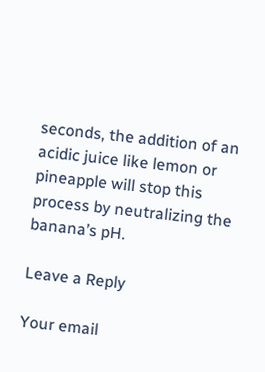seconds, the addition of an acidic juice like lemon or pineapple will stop this process by neutralizing the banana’s pH.

Leave a Reply

Your email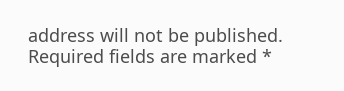address will not be published. Required fields are marked *